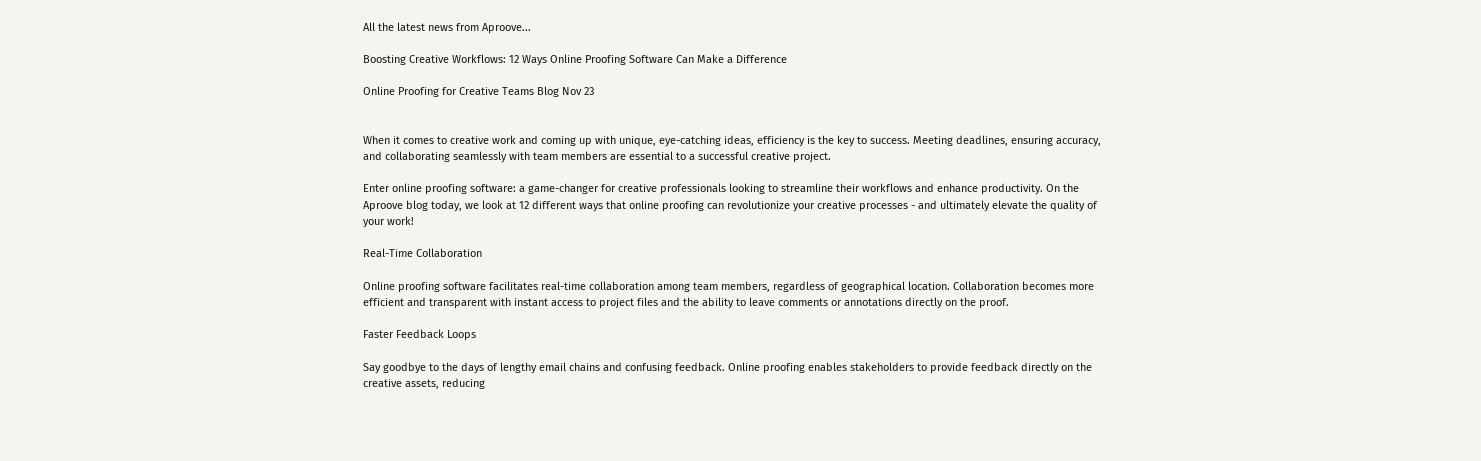All the latest news from Aproove...

Boosting Creative Workflows: 12 Ways Online Proofing Software Can Make a Difference

Online Proofing for Creative Teams Blog Nov 23


When it comes to creative work and coming up with unique, eye-catching ideas, efficiency is the key to success. Meeting deadlines, ensuring accuracy, and collaborating seamlessly with team members are essential to a successful creative project.

Enter online proofing software: a game-changer for creative professionals looking to streamline their workflows and enhance productivity. On the Aproove blog today, we look at 12 different ways that online proofing can revolutionize your creative processes - and ultimately elevate the quality of your work!

Real-Time Collaboration

Online proofing software facilitates real-time collaboration among team members, regardless of geographical location. Collaboration becomes more efficient and transparent with instant access to project files and the ability to leave comments or annotations directly on the proof.

Faster Feedback Loops

Say goodbye to the days of lengthy email chains and confusing feedback. Online proofing enables stakeholders to provide feedback directly on the creative assets, reducing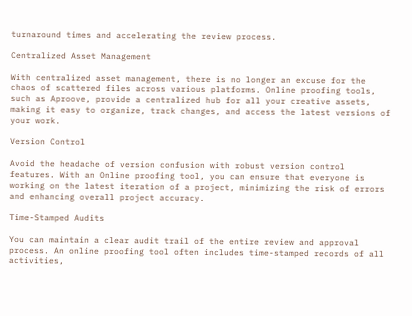turnaround times and accelerating the review process.

Centralized Asset Management

With centralized asset management, there is no longer an excuse for the chaos of scattered files across various platforms. Online proofing tools, such as Aproove, provide a centralized hub for all your creative assets, making it easy to organize, track changes, and access the latest versions of your work.

Version Control

Avoid the headache of version confusion with robust version control features. With an Online proofing tool, you can ensure that everyone is working on the latest iteration of a project, minimizing the risk of errors and enhancing overall project accuracy.

Time-Stamped Audits

You can maintain a clear audit trail of the entire review and approval process. An online proofing tool often includes time-stamped records of all activities,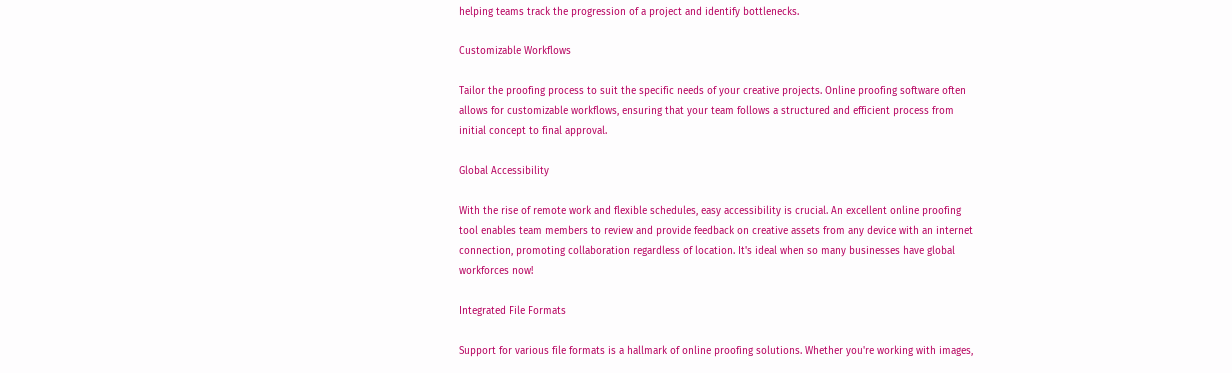helping teams track the progression of a project and identify bottlenecks.

Customizable Workflows

Tailor the proofing process to suit the specific needs of your creative projects. Online proofing software often allows for customizable workflows, ensuring that your team follows a structured and efficient process from initial concept to final approval.

Global Accessibility

With the rise of remote work and flexible schedules, easy accessibility is crucial. An excellent online proofing tool enables team members to review and provide feedback on creative assets from any device with an internet connection, promoting collaboration regardless of location. It's ideal when so many businesses have global workforces now!

Integrated File Formats

Support for various file formats is a hallmark of online proofing solutions. Whether you're working with images,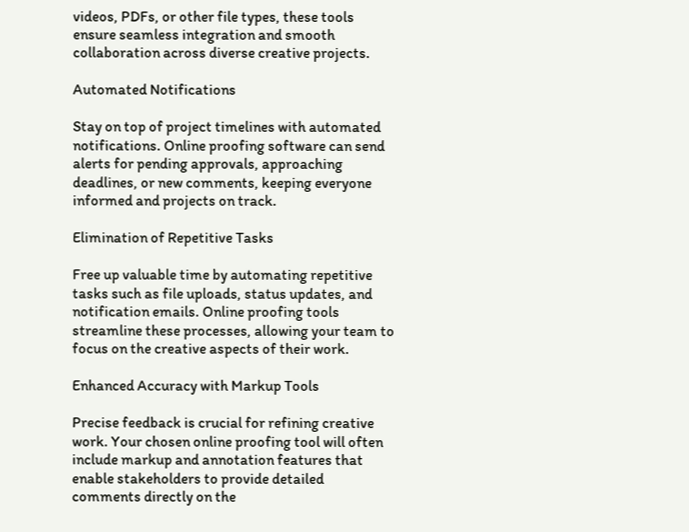videos, PDFs, or other file types, these tools ensure seamless integration and smooth collaboration across diverse creative projects.

Automated Notifications

Stay on top of project timelines with automated notifications. Online proofing software can send alerts for pending approvals, approaching deadlines, or new comments, keeping everyone informed and projects on track.

Elimination of Repetitive Tasks

Free up valuable time by automating repetitive tasks such as file uploads, status updates, and notification emails. Online proofing tools streamline these processes, allowing your team to focus on the creative aspects of their work.

Enhanced Accuracy with Markup Tools

Precise feedback is crucial for refining creative work. Your chosen online proofing tool will often include markup and annotation features that enable stakeholders to provide detailed comments directly on the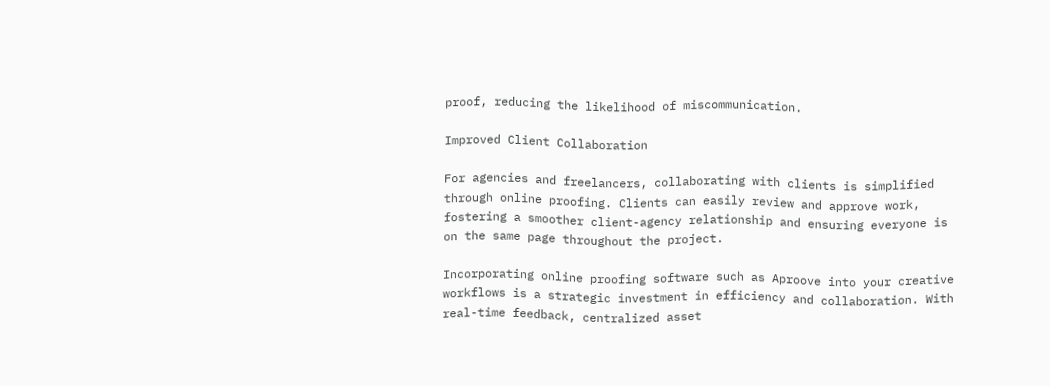proof, reducing the likelihood of miscommunication.

Improved Client Collaboration

For agencies and freelancers, collaborating with clients is simplified through online proofing. Clients can easily review and approve work, fostering a smoother client-agency relationship and ensuring everyone is on the same page throughout the project.

Incorporating online proofing software such as Aproove into your creative workflows is a strategic investment in efficiency and collaboration. With real-time feedback, centralized asset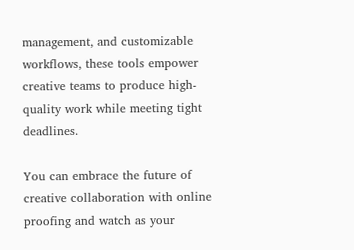management, and customizable workflows, these tools empower creative teams to produce high-quality work while meeting tight deadlines.

You can embrace the future of creative collaboration with online proofing and watch as your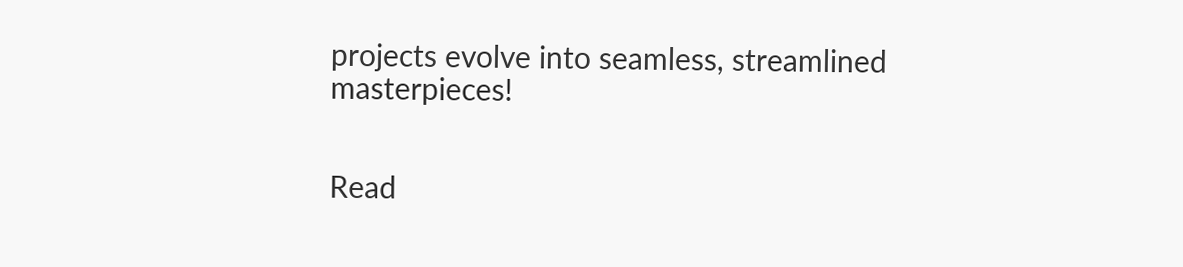projects evolve into seamless, streamlined masterpieces!


Read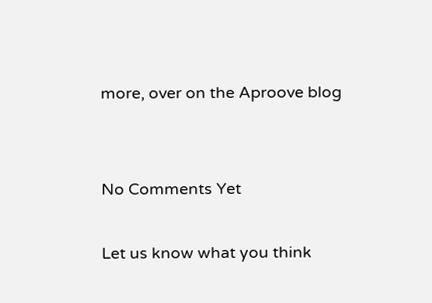more, over on the Aproove blog


No Comments Yet

Let us know what you think